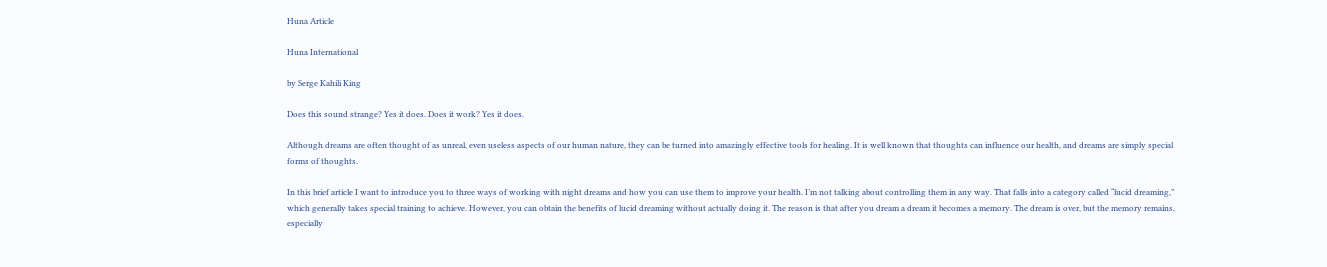Huna Article

Huna International

by Serge Kahili King

Does this sound strange? Yes it does. Does it work? Yes it does.

Although dreams are often thought of as unreal, even useless aspects of our human nature, they can be turned into amazingly effective tools for healing. It is well known that thoughts can influence our health, and dreams are simply special forms of thoughts.

In this brief article I want to introduce you to three ways of working with night dreams and how you can use them to improve your health. I’m not talking about controlling them in any way. That falls into a category called “lucid dreaming,” which generally takes special training to achieve. However, you can obtain the benefits of lucid dreaming without actually doing it. The reason is that after you dream a dream it becomes a memory. The dream is over, but the memory remains, especially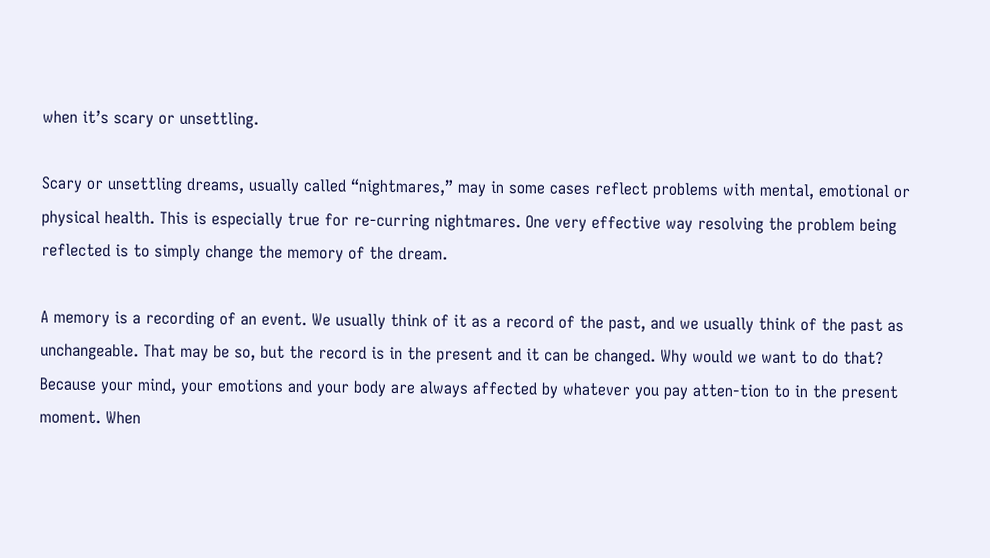when it’s scary or unsettling.

Scary or unsettling dreams, usually called “nightmares,” may in some cases reflect problems with mental, emotional or physical health. This is especially true for re-curring nightmares. One very effective way resolving the problem being reflected is to simply change the memory of the dream.

A memory is a recording of an event. We usually think of it as a record of the past, and we usually think of the past as unchangeable. That may be so, but the record is in the present and it can be changed. Why would we want to do that? Because your mind, your emotions and your body are always affected by whatever you pay atten-tion to in the present moment. When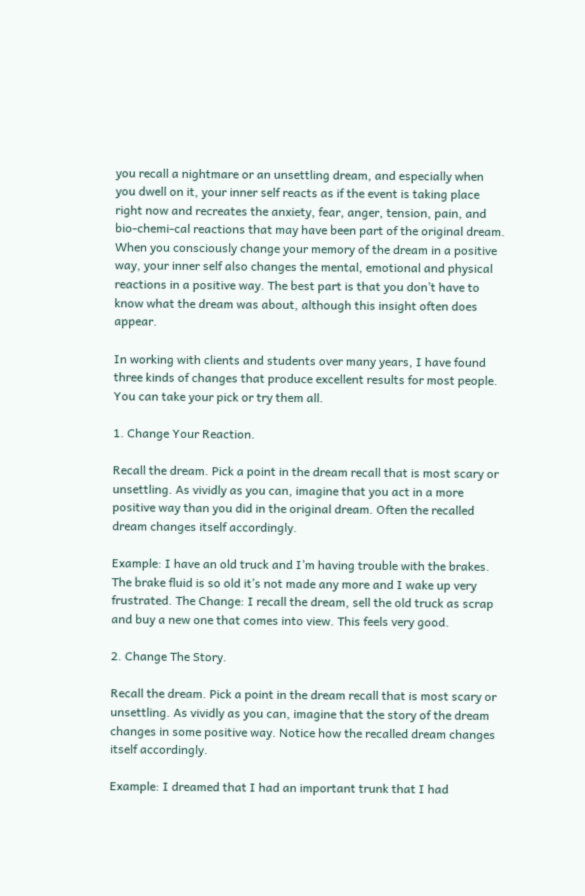you recall a nightmare or an unsettling dream, and especially when you dwell on it, your inner self reacts as if the event is taking place right now and recreates the anxiety, fear, anger, tension, pain, and bio-chemi-cal reactions that may have been part of the original dream. When you consciously change your memory of the dream in a positive way, your inner self also changes the mental, emotional and physical reactions in a positive way. The best part is that you don’t have to know what the dream was about, although this insight often does appear.

In working with clients and students over many years, I have found three kinds of changes that produce excellent results for most people. You can take your pick or try them all.

1. Change Your Reaction.

Recall the dream. Pick a point in the dream recall that is most scary or unsettling. As vividly as you can, imagine that you act in a more positive way than you did in the original dream. Often the recalled dream changes itself accordingly.

Example: I have an old truck and I’m having trouble with the brakes. The brake fluid is so old it’s not made any more and I wake up very frustrated. The Change: I recall the dream, sell the old truck as scrap and buy a new one that comes into view. This feels very good.

2. Change The Story.

Recall the dream. Pick a point in the dream recall that is most scary or unsettling. As vividly as you can, imagine that the story of the dream changes in some positive way. Notice how the recalled dream changes itself accordingly.

Example: I dreamed that I had an important trunk that I had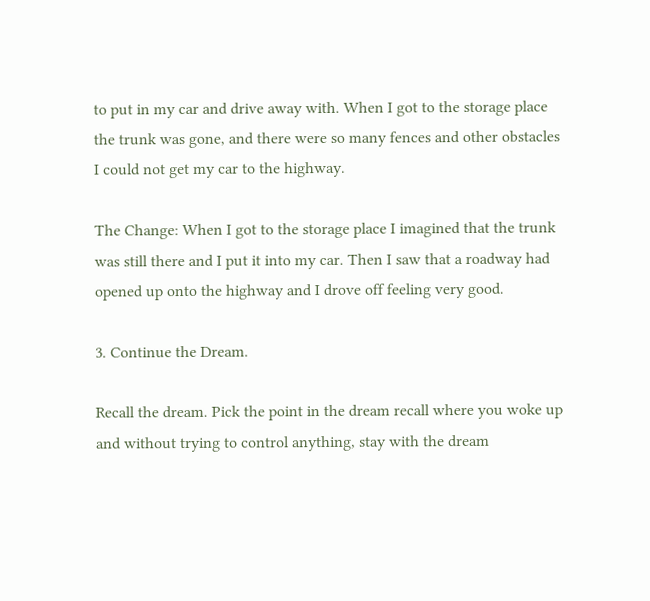to put in my car and drive away with. When I got to the storage place the trunk was gone, and there were so many fences and other obstacles I could not get my car to the highway.

The Change: When I got to the storage place I imagined that the trunk was still there and I put it into my car. Then I saw that a roadway had opened up onto the highway and I drove off feeling very good.

3. Continue the Dream.

Recall the dream. Pick the point in the dream recall where you woke up and without trying to control anything, stay with the dream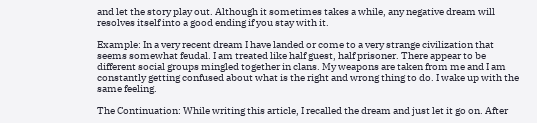and let the story play out. Although it sometimes takes a while, any negative dream will resolves itself into a good ending if you stay with it.

Example: In a very recent dream I have landed or come to a very strange civilization that seems somewhat feudal. I am treated like half guest, half prisoner. There appear to be different social groups mingled together in clans. My weapons are taken from me and I am constantly getting confused about what is the right and wrong thing to do. I wake up with the same feeling.

The Continuation: While writing this article, I recalled the dream and just let it go on. After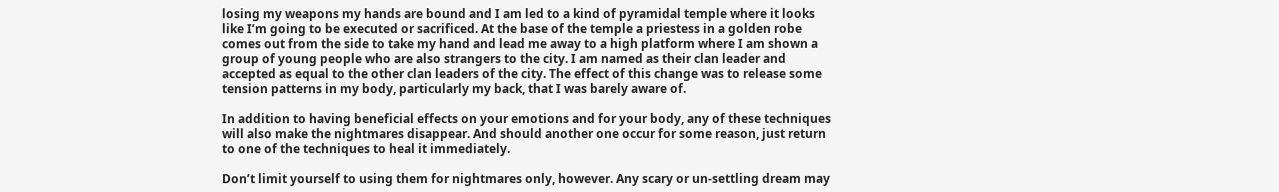losing my weapons my hands are bound and I am led to a kind of pyramidal temple where it looks like I’m going to be executed or sacrificed. At the base of the temple a priestess in a golden robe comes out from the side to take my hand and lead me away to a high platform where I am shown a group of young people who are also strangers to the city. I am named as their clan leader and accepted as equal to the other clan leaders of the city. The effect of this change was to release some tension patterns in my body, particularly my back, that I was barely aware of.

In addition to having beneficial effects on your emotions and for your body, any of these techniques will also make the nightmares disappear. And should another one occur for some reason, just return to one of the techniques to heal it immediately.

Don’t limit yourself to using them for nightmares only, however. Any scary or un-settling dream may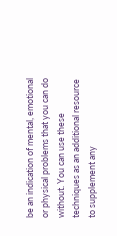be an indication of mental, emotional or physical problems that you can do without. You can use these techniques as an additional resource to supplement any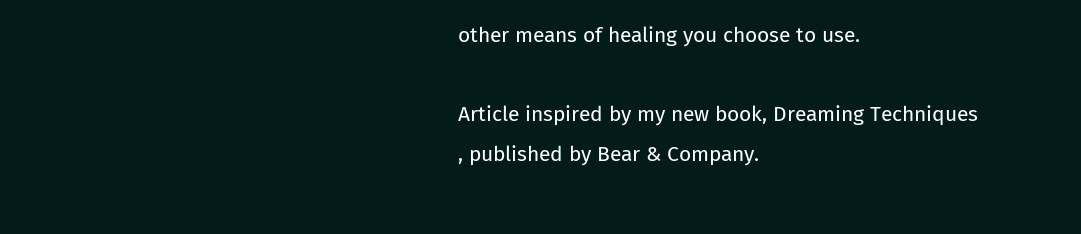other means of healing you choose to use.

Article inspired by my new book, Dreaming Techniques , published by Bear & Company.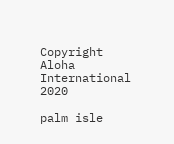Copyright Aloha International 2020

palm isle